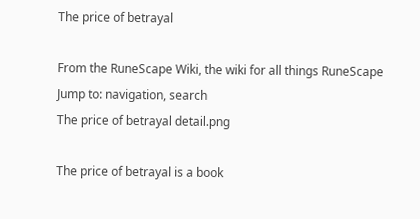The price of betrayal

From the RuneScape Wiki, the wiki for all things RuneScape
Jump to: navigation, search
The price of betrayal detail.png

The price of betrayal is a book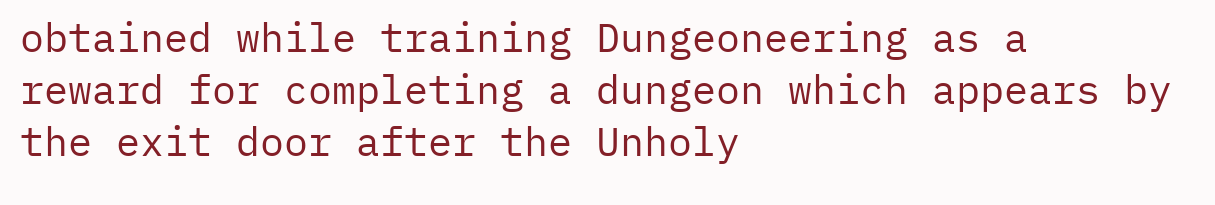obtained while training Dungeoneering as a reward for completing a dungeon which appears by the exit door after the Unholy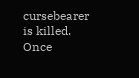cursebearer is killed. Once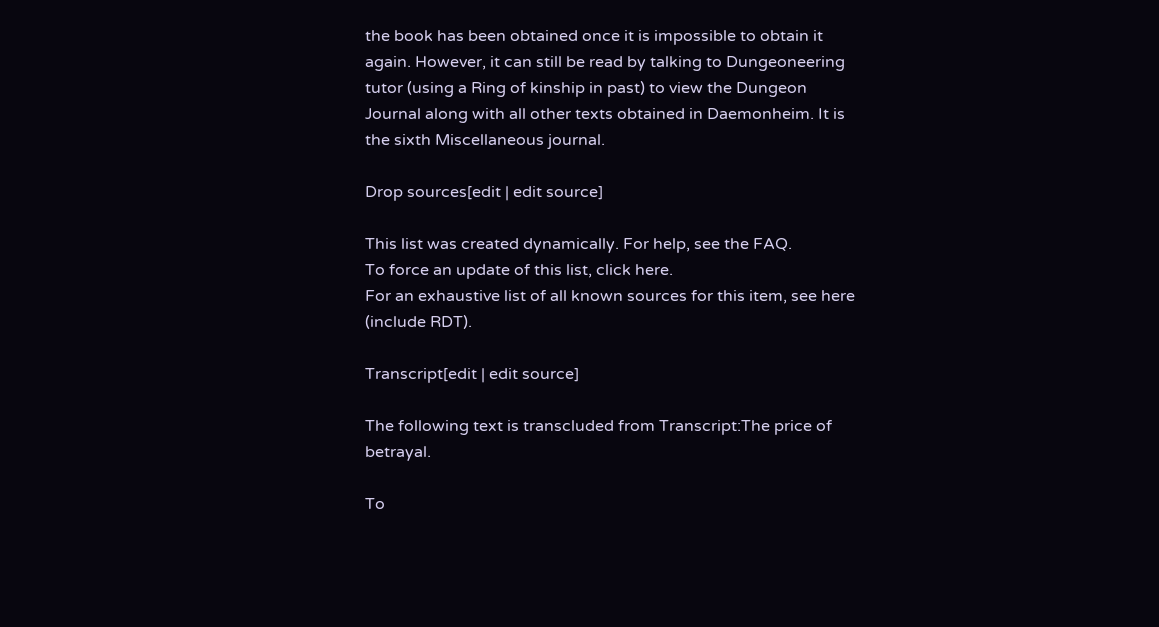the book has been obtained once it is impossible to obtain it again. However, it can still be read by talking to Dungeoneering tutor (using a Ring of kinship in past) to view the Dungeon Journal along with all other texts obtained in Daemonheim. It is the sixth Miscellaneous journal.

Drop sources[edit | edit source]

This list was created dynamically. For help, see the FAQ.
To force an update of this list, click here.
For an exhaustive list of all known sources for this item, see here (include RDT).

Transcript[edit | edit source]

The following text is transcluded from Transcript:The price of betrayal.

To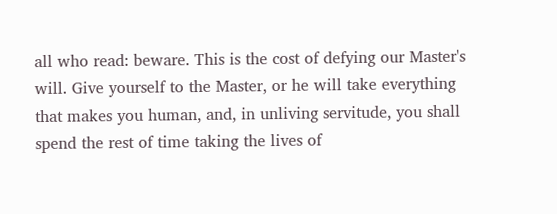all who read: beware. This is the cost of defying our Master's will. Give yourself to the Master, or he will take everything that makes you human, and, in unliving servitude, you shall spend the rest of time taking the lives of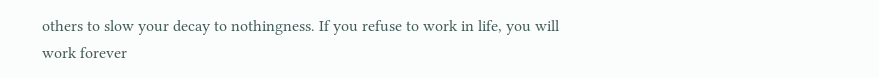others to slow your decay to nothingness. If you refuse to work in life, you will work forever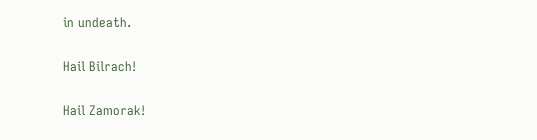in undeath.

Hail Bilrach!

Hail Zamorak!